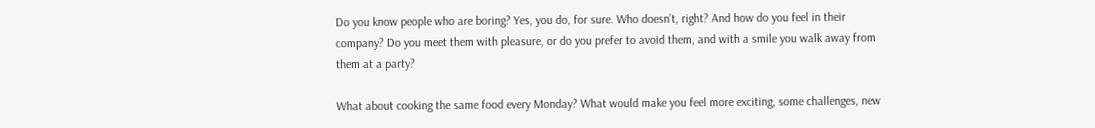Do you know people who are boring? Yes, you do, for sure. Who doesn’t, right? And how do you feel in their company? Do you meet them with pleasure, or do you prefer to avoid them, and with a smile you walk away from them at a party?

What about cooking the same food every Monday? What would make you feel more exciting, some challenges, new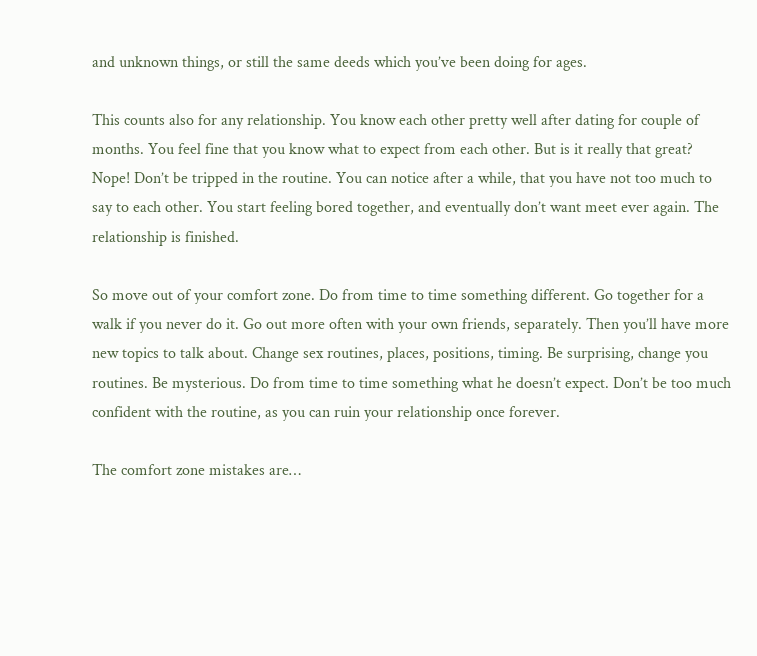and unknown things, or still the same deeds which you’ve been doing for ages.

This counts also for any relationship. You know each other pretty well after dating for couple of months. You feel fine that you know what to expect from each other. But is it really that great? Nope! Don’t be tripped in the routine. You can notice after a while, that you have not too much to say to each other. You start feeling bored together, and eventually don’t want meet ever again. The relationship is finished.

So move out of your comfort zone. Do from time to time something different. Go together for a walk if you never do it. Go out more often with your own friends, separately. Then you’ll have more new topics to talk about. Change sex routines, places, positions, timing. Be surprising, change you routines. Be mysterious. Do from time to time something what he doesn’t expect. Don’t be too much confident with the routine, as you can ruin your relationship once forever.

The comfort zone mistakes are…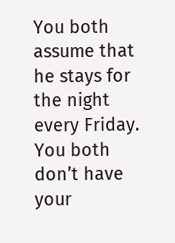You both assume that he stays for the night every Friday. You both don’t have your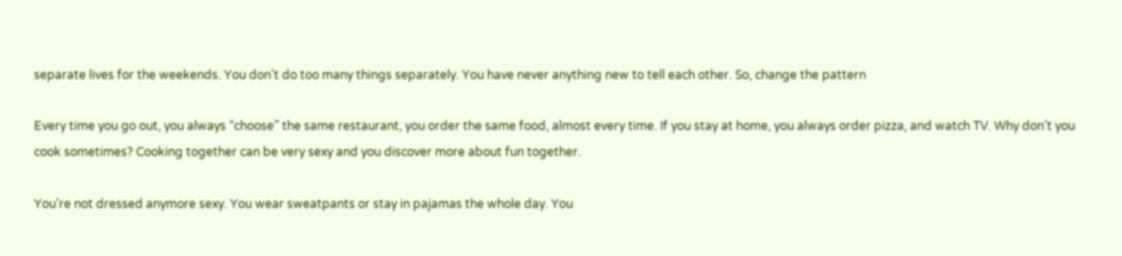separate lives for the weekends. You don’t do too many things separately. You have never anything new to tell each other. So, change the pattern

Every time you go out, you always “choose” the same restaurant, you order the same food, almost every time. If you stay at home, you always order pizza, and watch TV. Why don’t you cook sometimes? Cooking together can be very sexy and you discover more about fun together.

You’re not dressed anymore sexy. You wear sweatpants or stay in pajamas the whole day. You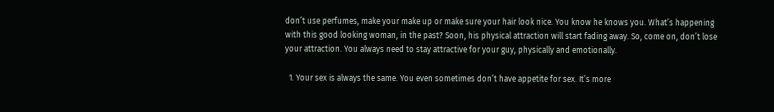don’t use perfumes, make your make up or make sure your hair look nice. You know he knows you. What’s happening with this good looking woman, in the past? Soon, his physical attraction will start fading away. So, come on, don’t lose your attraction. You always need to stay attractive for your guy, physically and emotionally.

  1. Your sex is always the same. You even sometimes don’t have appetite for sex. It’s more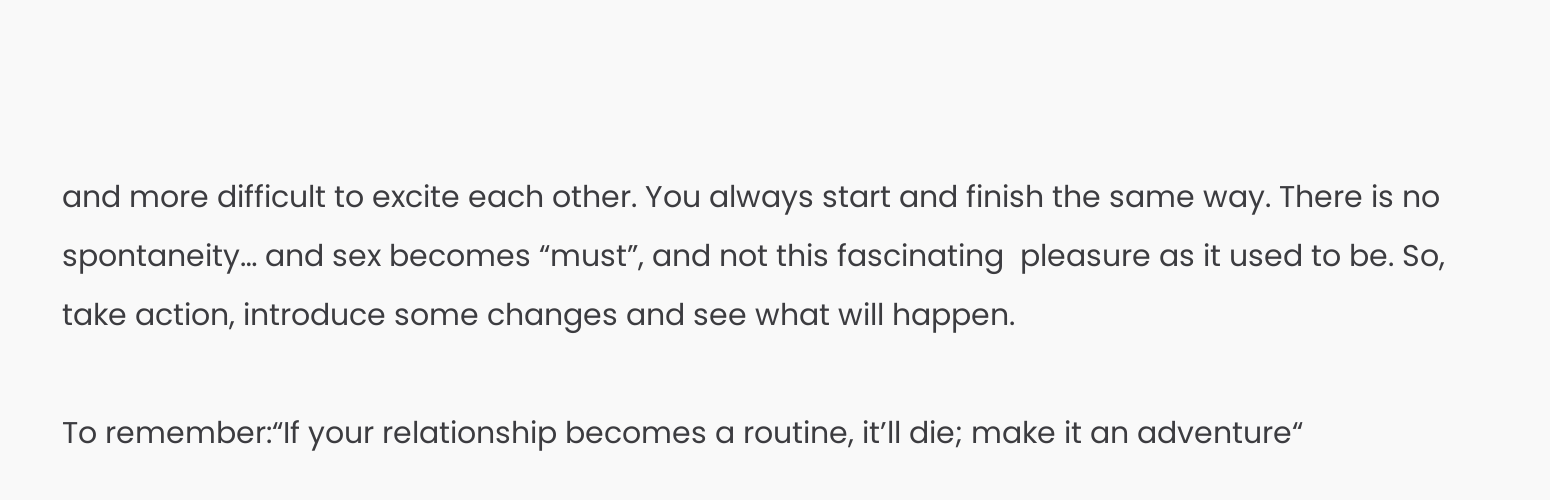and more difficult to excite each other. You always start and finish the same way. There is no spontaneity… and sex becomes “must”, and not this fascinating  pleasure as it used to be. So, take action, introduce some changes and see what will happen.

To remember:“If your relationship becomes a routine, it’ll die; make it an adventure“